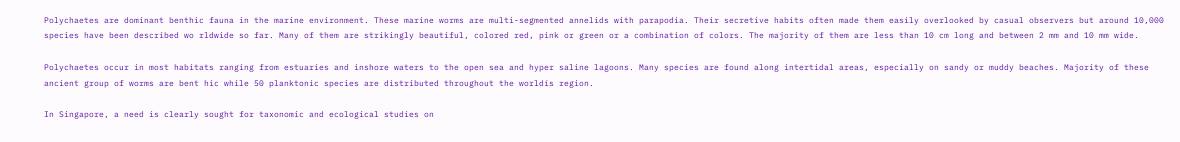Polychaetes are dominant benthic fauna in the marine environment. These marine worms are multi-segmented annelids with parapodia. Their secretive habits often made them easily overlooked by casual observers but around 10,000 species have been described wo rldwide so far. Many of them are strikingly beautiful, colored red, pink or green or a combination of colors. The majority of them are less than 10 cm long and between 2 mm and 10 mm wide.

Polychaetes occur in most habitats ranging from estuaries and inshore waters to the open sea and hyper saline lagoons. Many species are found along intertidal areas, especially on sandy or muddy beaches. Majority of these ancient group of worms are bent hic while 50 planktonic species are distributed throughout the worldís region.

In Singapore, a need is clearly sought for taxonomic and ecological studies on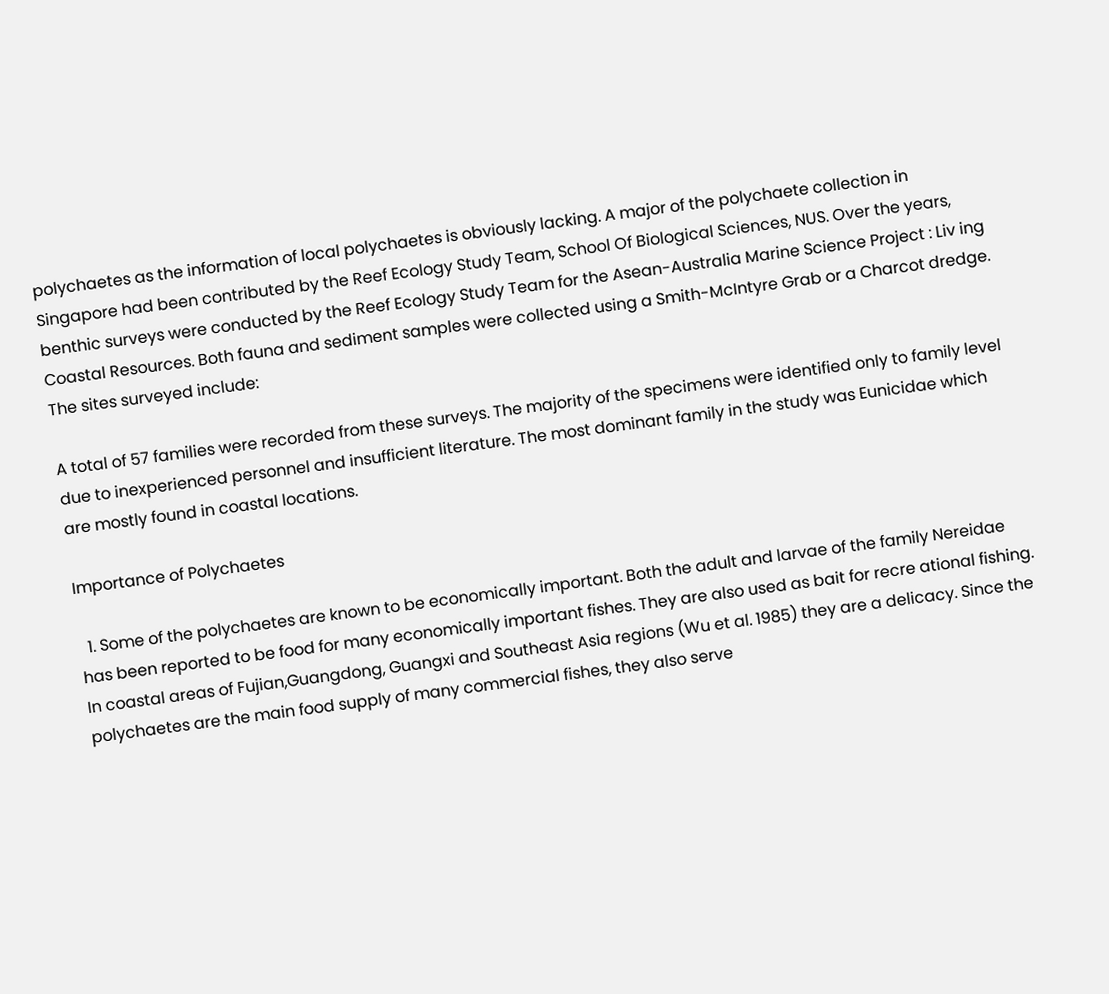polychaetes as the information of local polychaetes is obviously lacking. A major of the polychaete collection in Singapore had been contributed by the Reef Ecology Study Team, School Of Biological Sciences, NUS. Over the years, benthic surveys were conducted by the Reef Ecology Study Team for the Asean-Australia Marine Science Project : Liv ing Coastal Resources. Both fauna and sediment samples were collected using a Smith-McIntyre Grab or a Charcot dredge. The sites surveyed include:

A total of 57 families were recorded from these surveys. The majority of the specimens were identified only to family level due to inexperienced personnel and insufficient literature. The most dominant family in the study was Eunicidae which are mostly found in coastal locations.

Importance of Polychaetes

  1. Some of the polychaetes are known to be economically important. Both the adult and larvae of the family Nereidae has been reported to be food for many economically important fishes. They are also used as bait for recre ational fishing. In coastal areas of Fujian,Guangdong, Guangxi and Southeast Asia regions (Wu et al. 1985) they are a delicacy. Since the polychaetes are the main food supply of many commercial fishes, they also serve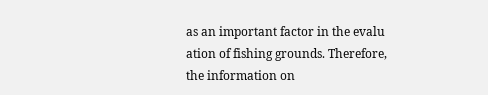as an important factor in the evalu ation of fishing grounds. Therefore, the information on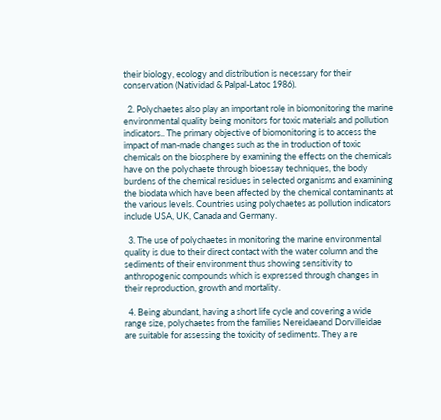their biology, ecology and distribution is necessary for their conservation (Natividad & Palpal-Latoc 1986).

  2. Polychaetes also play an important role in biomonitoring the marine environmental quality being monitors for toxic materials and pollution indicators.. The primary objective of biomonitoring is to access the impact of man-made changes such as the in troduction of toxic chemicals on the biosphere by examining the effects on the chemicals have on the polychaete through bioessay techniques, the body burdens of the chemical residues in selected organisms and examining the biodata which have been affected by the chemical contaminants at the various levels. Countries using polychaetes as pollution indicators include USA, UK, Canada and Germany.

  3. The use of polychaetes in monitoring the marine environmental quality is due to their direct contact with the water column and the sediments of their environment thus showing sensitivity to anthropogenic compounds which is expressed through changes in their reproduction, growth and mortality.

  4. Being abundant, having a short life cycle and covering a wide range size, polychaetes from the families Nereidaeand Dorvilleidae are suitable for assessing the toxicity of sediments. They a re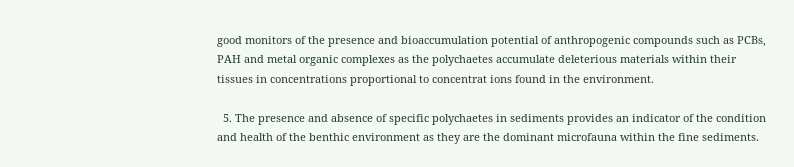good monitors of the presence and bioaccumulation potential of anthropogenic compounds such as PCBs, PAH and metal organic complexes as the polychaetes accumulate deleterious materials within their tissues in concentrations proportional to concentrat ions found in the environment.

  5. The presence and absence of specific polychaetes in sediments provides an indicator of the condition and health of the benthic environment as they are the dominant microfauna within the fine sediments.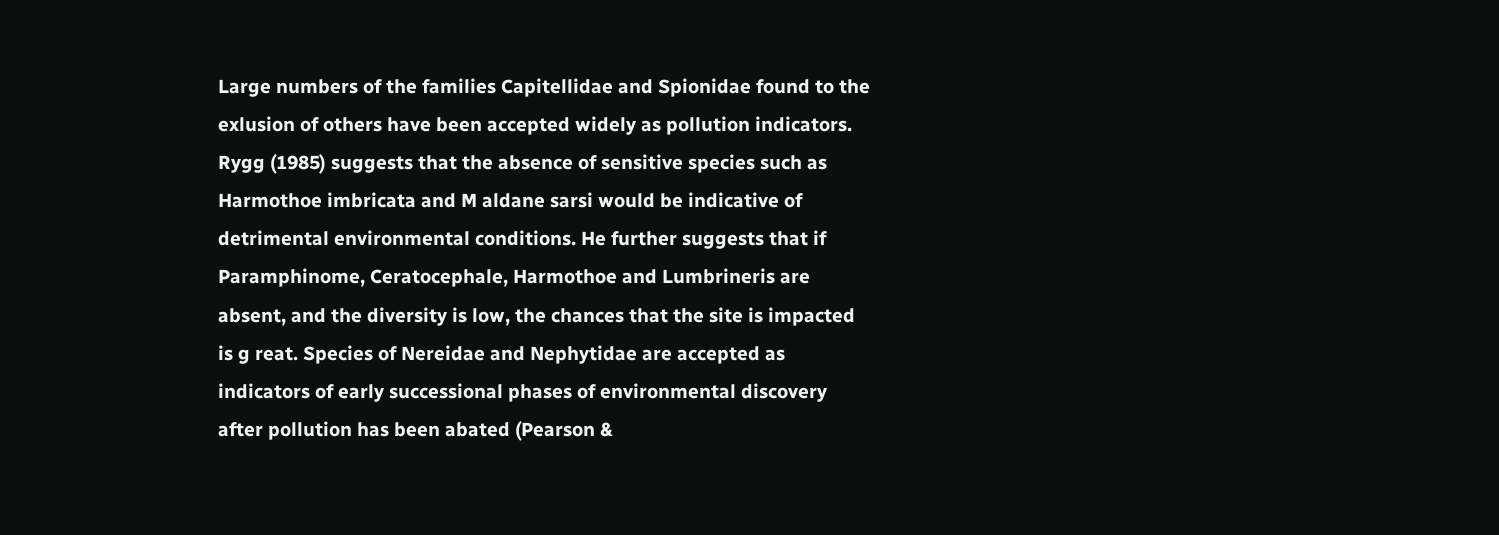Large numbers of the families Capitellidae and Spionidae found to the exlusion of others have been accepted widely as pollution indicators. Rygg (1985) suggests that the absence of sensitive species such as Harmothoe imbricata and M aldane sarsi would be indicative of detrimental environmental conditions. He further suggests that if Paramphinome, Ceratocephale, Harmothoe and Lumbrineris are absent, and the diversity is low, the chances that the site is impacted is g reat. Species of Nereidae and Nephytidae are accepted as indicators of early successional phases of environmental discovery after pollution has been abated (Pearson &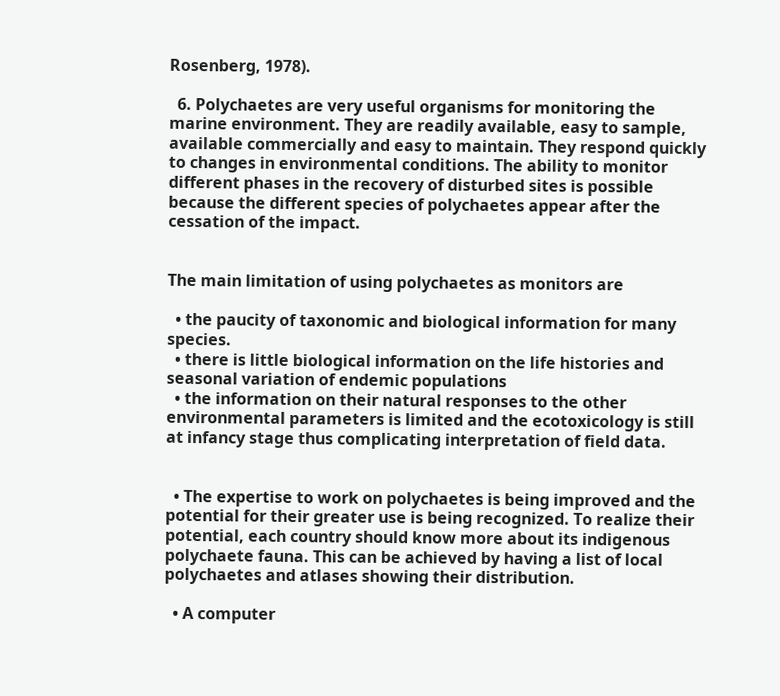Rosenberg, 1978).

  6. Polychaetes are very useful organisms for monitoring the marine environment. They are readily available, easy to sample, available commercially and easy to maintain. They respond quickly to changes in environmental conditions. The ability to monitor different phases in the recovery of disturbed sites is possible because the different species of polychaetes appear after the cessation of the impact.


The main limitation of using polychaetes as monitors are

  • the paucity of taxonomic and biological information for many species.
  • there is little biological information on the life histories and seasonal variation of endemic populations
  • the information on their natural responses to the other environmental parameters is limited and the ecotoxicology is still at infancy stage thus complicating interpretation of field data.


  • The expertise to work on polychaetes is being improved and the potential for their greater use is being recognized. To realize their potential, each country should know more about its indigenous polychaete fauna. This can be achieved by having a list of local polychaetes and atlases showing their distribution.

  • A computer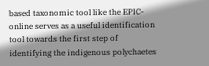based taxonomic tool like the EPIC-online serves as a useful identification tool towards the first step of identifying the indigenous polychaetes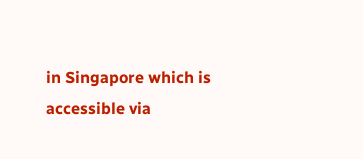in Singapore which is accessible via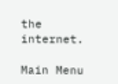the internet.

Main Menu